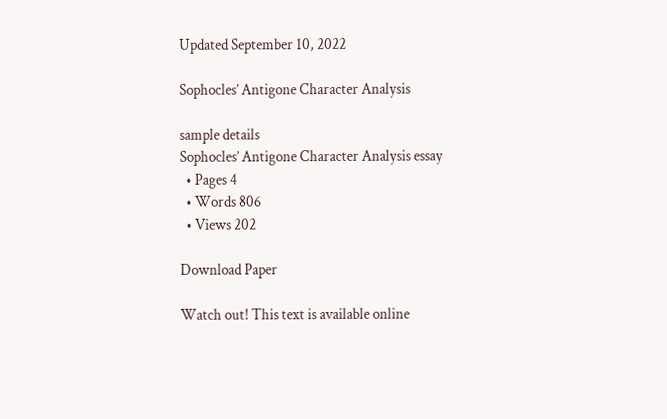Updated September 10, 2022

Sophocles’ Antigone Character Analysis

sample details
Sophocles’ Antigone Character Analysis essay
  • Pages 4
  • Words 806
  • Views 202

Download Paper

Watch out! This text is available online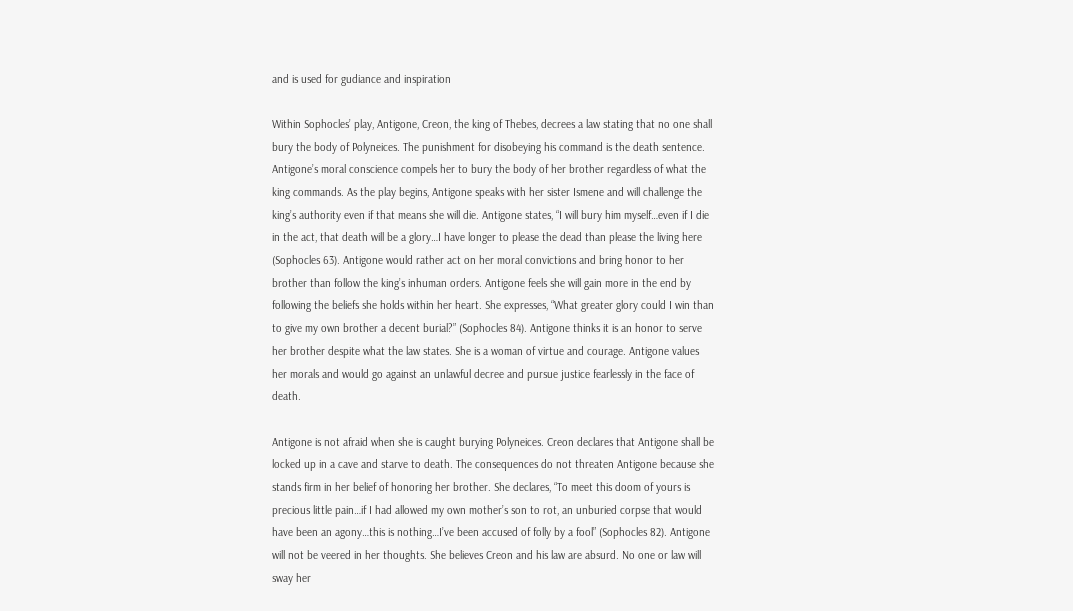and is used for gudiance and inspiration

Within Sophocles’ play, Antigone, Creon, the king of Thebes, decrees a law stating that no one shall bury the body of Polyneices. The punishment for disobeying his command is the death sentence. Antigone’s moral conscience compels her to bury the body of her brother regardless of what the king commands. As the play begins, Antigone speaks with her sister Ismene and will challenge the king’s authority even if that means she will die. Antigone states, “I will bury him myself…even if I die in the act, that death will be a glory…I have longer to please the dead than please the living here (Sophocles 63). Antigone would rather act on her moral convictions and bring honor to her brother than follow the king’s inhuman orders. Antigone feels she will gain more in the end by following the beliefs she holds within her heart. She expresses, “What greater glory could I win than to give my own brother a decent burial?” (Sophocles 84). Antigone thinks it is an honor to serve her brother despite what the law states. She is a woman of virtue and courage. Antigone values her morals and would go against an unlawful decree and pursue justice fearlessly in the face of death.

Antigone is not afraid when she is caught burying Polyneices. Creon declares that Antigone shall be locked up in a cave and starve to death. The consequences do not threaten Antigone because she stands firm in her belief of honoring her brother. She declares, “To meet this doom of yours is precious little pain…if I had allowed my own mother’s son to rot, an unburied corpse that would have been an agony…this is nothing…I’ve been accused of folly by a fool” (Sophocles 82). Antigone will not be veered in her thoughts. She believes Creon and his law are absurd. No one or law will sway her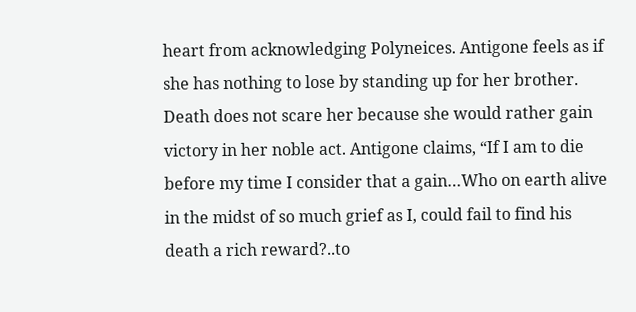heart from acknowledging Polyneices. Antigone feels as if she has nothing to lose by standing up for her brother. Death does not scare her because she would rather gain victory in her noble act. Antigone claims, “If I am to die before my time I consider that a gain…Who on earth alive in the midst of so much grief as I, could fail to find his death a rich reward?..to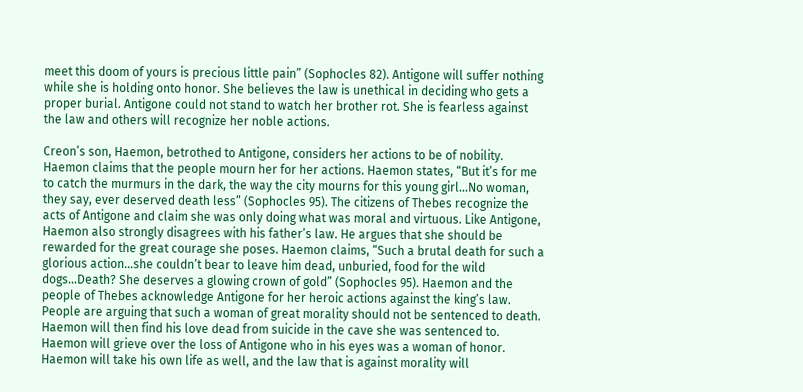meet this doom of yours is precious little pain” (Sophocles 82). Antigone will suffer nothing while she is holding onto honor. She believes the law is unethical in deciding who gets a proper burial. Antigone could not stand to watch her brother rot. She is fearless against the law and others will recognize her noble actions.

Creon’s son, Haemon, betrothed to Antigone, considers her actions to be of nobility. Haemon claims that the people mourn her for her actions. Haemon states, “But it’s for me to catch the murmurs in the dark, the way the city mourns for this young girl…No woman, they say, ever deserved death less” (Sophocles 95). The citizens of Thebes recognize the acts of Antigone and claim she was only doing what was moral and virtuous. Like Antigone, Haemon also strongly disagrees with his father’s law. He argues that she should be rewarded for the great courage she poses. Haemon claims, “Such a brutal death for such a glorious action…she couldn’t bear to leave him dead, unburied, food for the wild dogs…Death? She deserves a glowing crown of gold” (Sophocles 95). Haemon and the people of Thebes acknowledge Antigone for her heroic actions against the king’s law. People are arguing that such a woman of great morality should not be sentenced to death. Haemon will then find his love dead from suicide in the cave she was sentenced to. Haemon will grieve over the loss of Antigone who in his eyes was a woman of honor. Haemon will take his own life as well, and the law that is against morality will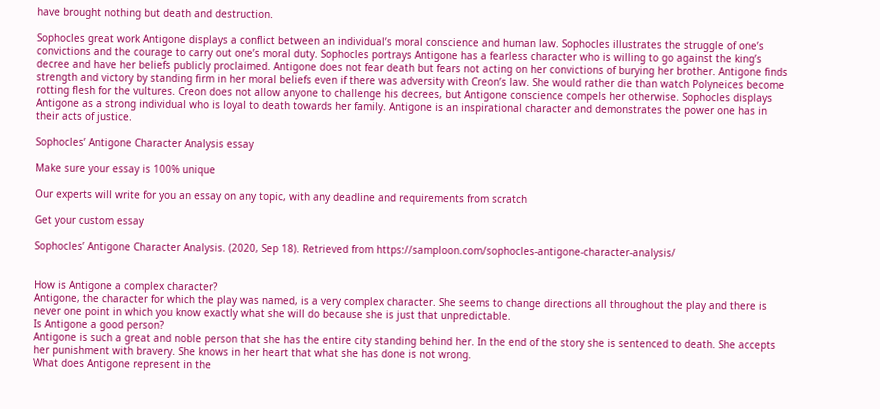have brought nothing but death and destruction.

Sophocles great work Antigone displays a conflict between an individual’s moral conscience and human law. Sophocles illustrates the struggle of one’s convictions and the courage to carry out one’s moral duty. Sophocles portrays Antigone has a fearless character who is willing to go against the king’s decree and have her beliefs publicly proclaimed. Antigone does not fear death but fears not acting on her convictions of burying her brother. Antigone finds strength and victory by standing firm in her moral beliefs even if there was adversity with Creon’s law. She would rather die than watch Polyneices become rotting flesh for the vultures. Creon does not allow anyone to challenge his decrees, but Antigone conscience compels her otherwise. Sophocles displays Antigone as a strong individual who is loyal to death towards her family. Antigone is an inspirational character and demonstrates the power one has in their acts of justice.

Sophocles’ Antigone Character Analysis essay

Make sure your essay is 100% unique

Our experts will write for you an essay on any topic, with any deadline and requirements from scratch

Get your custom essay

Sophocles’ Antigone Character Analysis. (2020, Sep 18). Retrieved from https://samploon.com/sophocles-antigone-character-analysis/


How is Antigone a complex character?
Antigone, the character for which the play was named, is a very complex character. She seems to change directions all throughout the play and there is never one point in which you know exactly what she will do because she is just that unpredictable.
Is Antigone a good person?
Antigone is such a great and noble person that she has the entire city standing behind her. In the end of the story she is sentenced to death. She accepts her punishment with bravery. She knows in her heart that what she has done is not wrong.
What does Antigone represent in the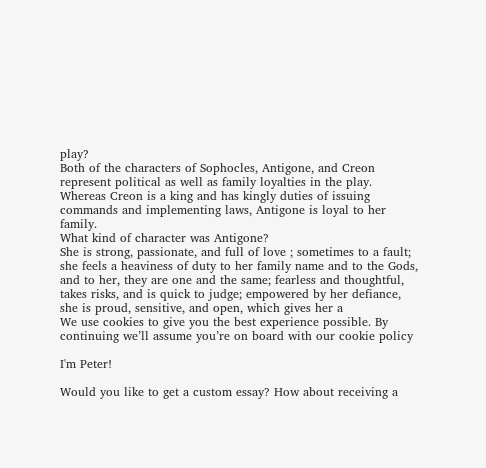play?
Both of the characters of Sophocles, Antigone, and Creon represent political as well as family loyalties in the play. Whereas Creon is a king and has kingly duties of issuing commands and implementing laws, Antigone is loyal to her family.
What kind of character was Antigone?
She is strong, passionate, and full of love ; sometimes to a fault; she feels a heaviness of duty to her family name and to the Gods, and to her, they are one and the same; fearless and thoughtful, takes risks, and is quick to judge; empowered by her defiance, she is proud, sensitive, and open, which gives her a
We use cookies to give you the best experience possible. By continuing we’ll assume you’re on board with our cookie policy

I'm Peter!

Would you like to get a custom essay? How about receiving a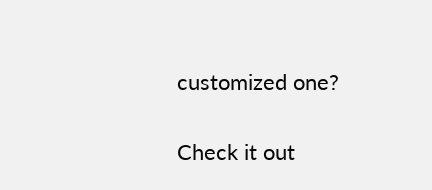customized one?

Check it out